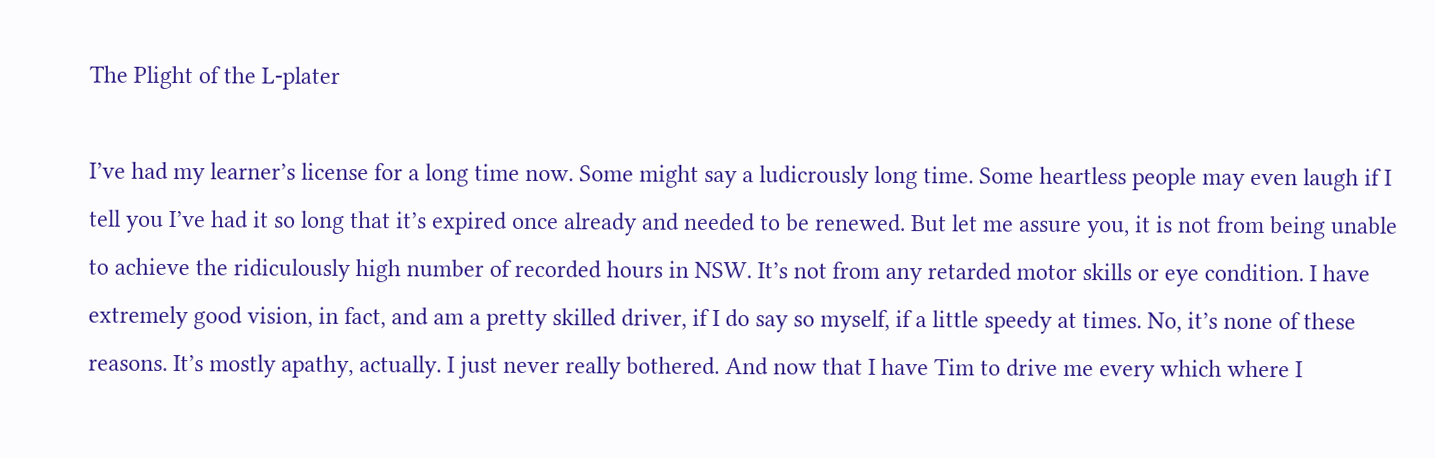The Plight of the L-plater

I’ve had my learner’s license for a long time now. Some might say a ludicrously long time. Some heartless people may even laugh if I tell you I’ve had it so long that it’s expired once already and needed to be renewed. But let me assure you, it is not from being unable to achieve the ridiculously high number of recorded hours in NSW. It’s not from any retarded motor skills or eye condition. I have extremely good vision, in fact, and am a pretty skilled driver, if I do say so myself, if a little speedy at times. No, it’s none of these reasons. It’s mostly apathy, actually. I just never really bothered. And now that I have Tim to drive me every which where I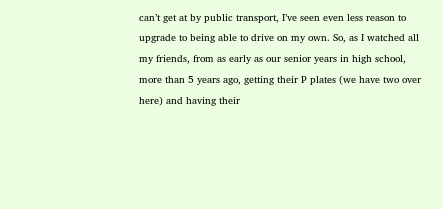can’t get at by public transport, I’ve seen even less reason to upgrade to being able to drive on my own. So, as I watched all my friends, from as early as our senior years in high school, more than 5 years ago, getting their P plates (we have two over here) and having their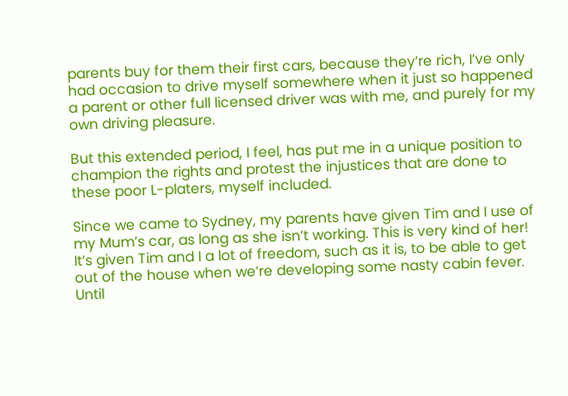parents buy for them their first cars, because they’re rich, I’ve only had occasion to drive myself somewhere when it just so happened a parent or other full licensed driver was with me, and purely for my own driving pleasure.

But this extended period, I feel, has put me in a unique position to champion the rights and protest the injustices that are done to these poor L-platers, myself included.

Since we came to Sydney, my parents have given Tim and I use of my Mum’s car, as long as she isn’t working. This is very kind of her! It’s given Tim and I a lot of freedom, such as it is, to be able to get out of the house when we’re developing some nasty cabin fever. Until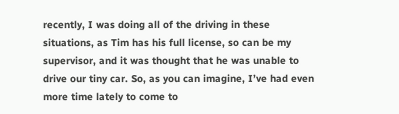recently, I was doing all of the driving in these situations, as Tim has his full license, so can be my supervisor, and it was thought that he was unable to drive our tiny car. So, as you can imagine, I’ve had even more time lately to come to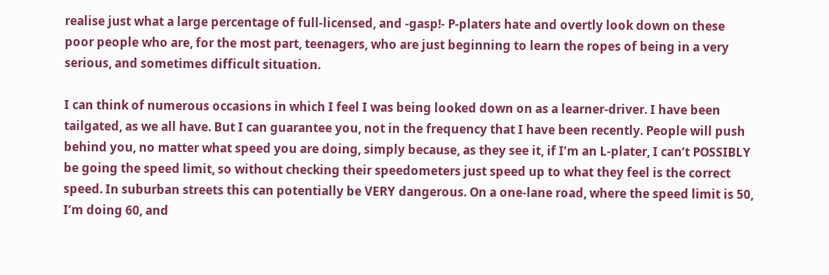realise just what a large percentage of full-licensed, and -gasp!- P-platers hate and overtly look down on these poor people who are, for the most part, teenagers, who are just beginning to learn the ropes of being in a very serious, and sometimes difficult situation.

I can think of numerous occasions in which I feel I was being looked down on as a learner-driver. I have been tailgated, as we all have. But I can guarantee you, not in the frequency that I have been recently. People will push behind you, no matter what speed you are doing, simply because, as they see it, if I’m an L-plater, I can’t POSSIBLY be going the speed limit, so without checking their speedometers just speed up to what they feel is the correct speed. In suburban streets this can potentially be VERY dangerous. On a one-lane road, where the speed limit is 50, I’m doing 60, and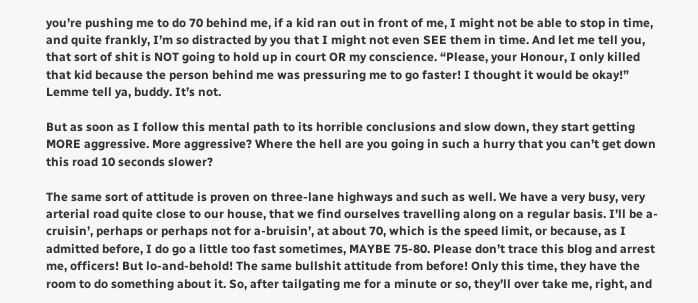you’re pushing me to do 70 behind me, if a kid ran out in front of me, I might not be able to stop in time, and quite frankly, I’m so distracted by you that I might not even SEE them in time. And let me tell you, that sort of shit is NOT going to hold up in court OR my conscience. “Please, your Honour, I only killed that kid because the person behind me was pressuring me to go faster! I thought it would be okay!” Lemme tell ya, buddy. It’s not.

But as soon as I follow this mental path to its horrible conclusions and slow down, they start getting MORE aggressive. More aggressive? Where the hell are you going in such a hurry that you can’t get down this road 10 seconds slower?

The same sort of attitude is proven on three-lane highways and such as well. We have a very busy, very arterial road quite close to our house, that we find ourselves travelling along on a regular basis. I’ll be a- cruisin’, perhaps or perhaps not for a-bruisin’, at about 70, which is the speed limit, or because, as I admitted before, I do go a little too fast sometimes, MAYBE 75-80. Please don’t trace this blog and arrest me, officers! But lo-and-behold! The same bullshit attitude from before! Only this time, they have the room to do something about it. So, after tailgating me for a minute or so, they’ll over take me, right, and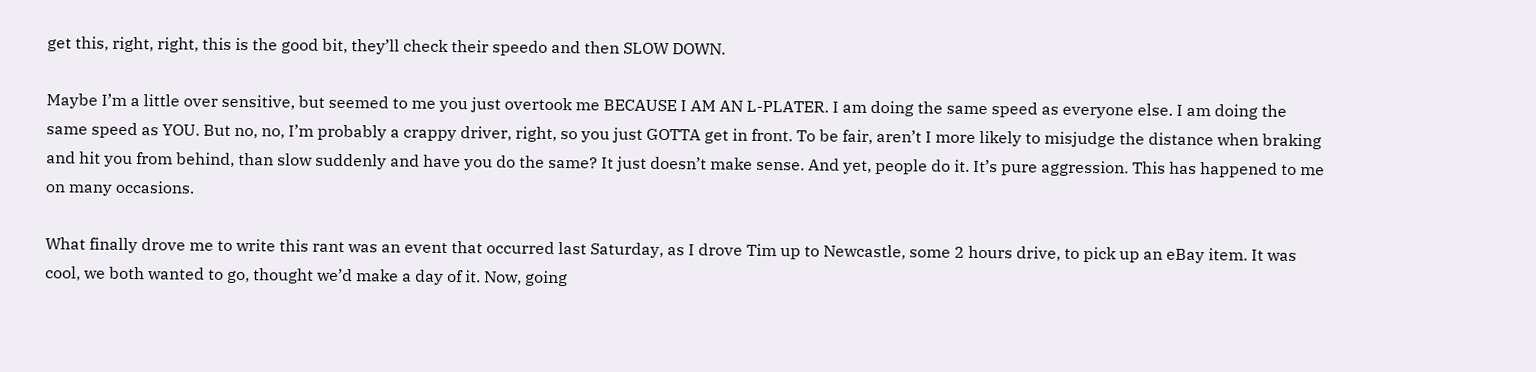get this, right, right, this is the good bit, they’ll check their speedo and then SLOW DOWN.

Maybe I’m a little over sensitive, but seemed to me you just overtook me BECAUSE I AM AN L-PLATER. I am doing the same speed as everyone else. I am doing the same speed as YOU. But no, no, I’m probably a crappy driver, right, so you just GOTTA get in front. To be fair, aren’t I more likely to misjudge the distance when braking and hit you from behind, than slow suddenly and have you do the same? It just doesn’t make sense. And yet, people do it. It’s pure aggression. This has happened to me on many occasions.

What finally drove me to write this rant was an event that occurred last Saturday, as I drove Tim up to Newcastle, some 2 hours drive, to pick up an eBay item. It was cool, we both wanted to go, thought we’d make a day of it. Now, going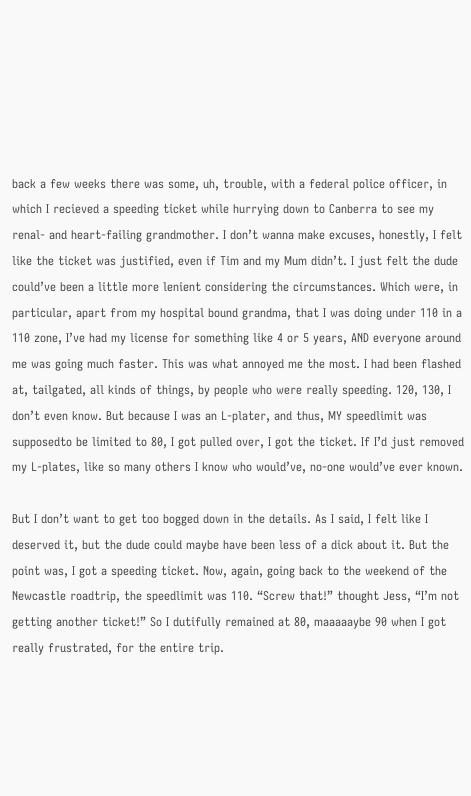back a few weeks there was some, uh, trouble, with a federal police officer, in which I recieved a speeding ticket while hurrying down to Canberra to see my renal- and heart-failing grandmother. I don’t wanna make excuses, honestly, I felt like the ticket was justified, even if Tim and my Mum didn’t. I just felt the dude could’ve been a little more lenient considering the circumstances. Which were, in particular, apart from my hospital bound grandma, that I was doing under 110 in a 110 zone, I’ve had my license for something like 4 or 5 years, AND everyone around me was going much faster. This was what annoyed me the most. I had been flashed at, tailgated, all kinds of things, by people who were really speeding. 120, 130, I don’t even know. But because I was an L-plater, and thus, MY speedlimit was supposedto be limited to 80, I got pulled over, I got the ticket. If I’d just removed my L-plates, like so many others I know who would’ve, no-one would’ve ever known.

But I don’t want to get too bogged down in the details. As I said, I felt like I deserved it, but the dude could maybe have been less of a dick about it. But the point was, I got a speeding ticket. Now, again, going back to the weekend of the Newcastle roadtrip, the speedlimit was 110. “Screw that!” thought Jess, “I’m not getting another ticket!” So I dutifully remained at 80, maaaaaybe 90 when I got really frustrated, for the entire trip.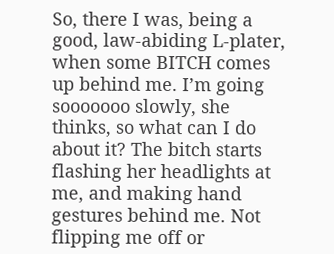So, there I was, being a good, law-abiding L-plater, when some BITCH comes up behind me. I’m going sooooooo slowly, she thinks, so what can I do about it? The bitch starts flashing her headlights at me, and making hand gestures behind me. Not flipping me off or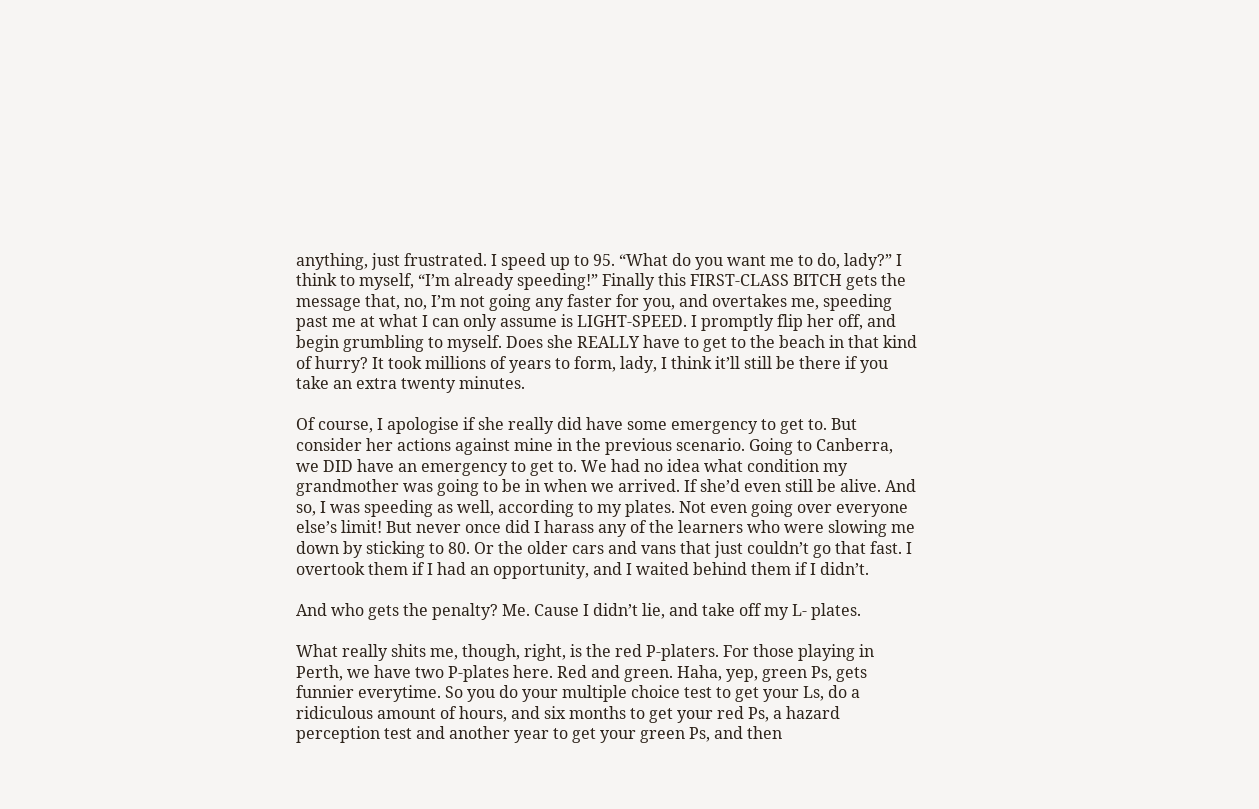anything, just frustrated. I speed up to 95. “What do you want me to do, lady?” I think to myself, “I’m already speeding!” Finally this FIRST-CLASS BITCH gets the message that, no, I’m not going any faster for you, and overtakes me, speeding past me at what I can only assume is LIGHT-SPEED. I promptly flip her off, and begin grumbling to myself. Does she REALLY have to get to the beach in that kind of hurry? It took millions of years to form, lady, I think it’ll still be there if you take an extra twenty minutes.

Of course, I apologise if she really did have some emergency to get to. But consider her actions against mine in the previous scenario. Going to Canberra, we DID have an emergency to get to. We had no idea what condition my grandmother was going to be in when we arrived. If she’d even still be alive. And so, I was speeding as well, according to my plates. Not even going over everyone else’s limit! But never once did I harass any of the learners who were slowing me down by sticking to 80. Or the older cars and vans that just couldn’t go that fast. I overtook them if I had an opportunity, and I waited behind them if I didn’t.

And who gets the penalty? Me. Cause I didn’t lie, and take off my L- plates.

What really shits me, though, right, is the red P-platers. For those playing in Perth, we have two P-plates here. Red and green. Haha, yep, green Ps, gets funnier everytime. So you do your multiple choice test to get your Ls, do a ridiculous amount of hours, and six months to get your red Ps, a hazard perception test and another year to get your green Ps, and then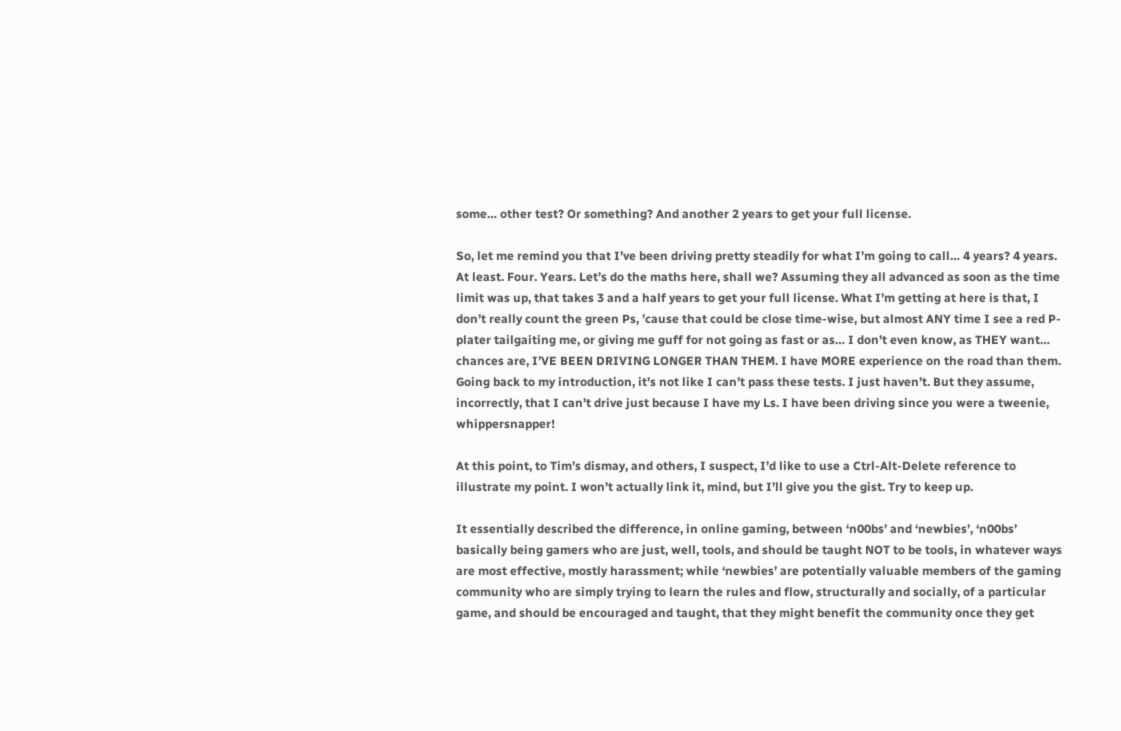some… other test? Or something? And another 2 years to get your full license.

So, let me remind you that I’ve been driving pretty steadily for what I’m going to call… 4 years? 4 years. At least. Four. Years. Let’s do the maths here, shall we? Assuming they all advanced as soon as the time limit was up, that takes 3 and a half years to get your full license. What I’m getting at here is that, I don’t really count the green Ps, ’cause that could be close time-wise, but almost ANY time I see a red P-plater tailgaiting me, or giving me guff for not going as fast or as… I don’t even know, as THEY want… chances are, I’VE BEEN DRIVING LONGER THAN THEM. I have MORE experience on the road than them. Going back to my introduction, it’s not like I can’t pass these tests. I just haven’t. But they assume, incorrectly, that I can’t drive just because I have my Ls. I have been driving since you were a tweenie, whippersnapper!

At this point, to Tim’s dismay, and others, I suspect, I’d like to use a Ctrl-Alt-Delete reference to illustrate my point. I won’t actually link it, mind, but I’ll give you the gist. Try to keep up.

It essentially described the difference, in online gaming, between ‘n00bs’ and ‘newbies’, ‘n00bs’ basically being gamers who are just, well, tools, and should be taught NOT to be tools, in whatever ways are most effective, mostly harassment; while ‘newbies’ are potentially valuable members of the gaming community who are simply trying to learn the rules and flow, structurally and socially, of a particular game, and should be encouraged and taught, that they might benefit the community once they get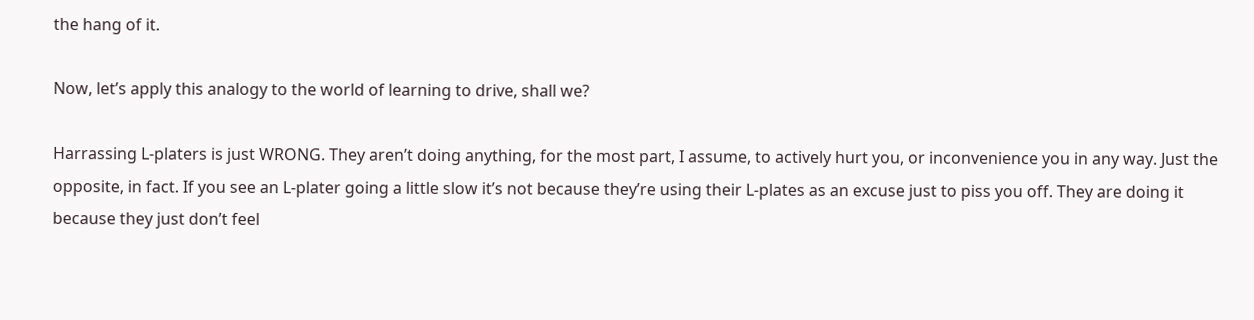the hang of it.

Now, let’s apply this analogy to the world of learning to drive, shall we?

Harrassing L-platers is just WRONG. They aren’t doing anything, for the most part, I assume, to actively hurt you, or inconvenience you in any way. Just the opposite, in fact. If you see an L-plater going a little slow it’s not because they’re using their L-plates as an excuse just to piss you off. They are doing it because they just don’t feel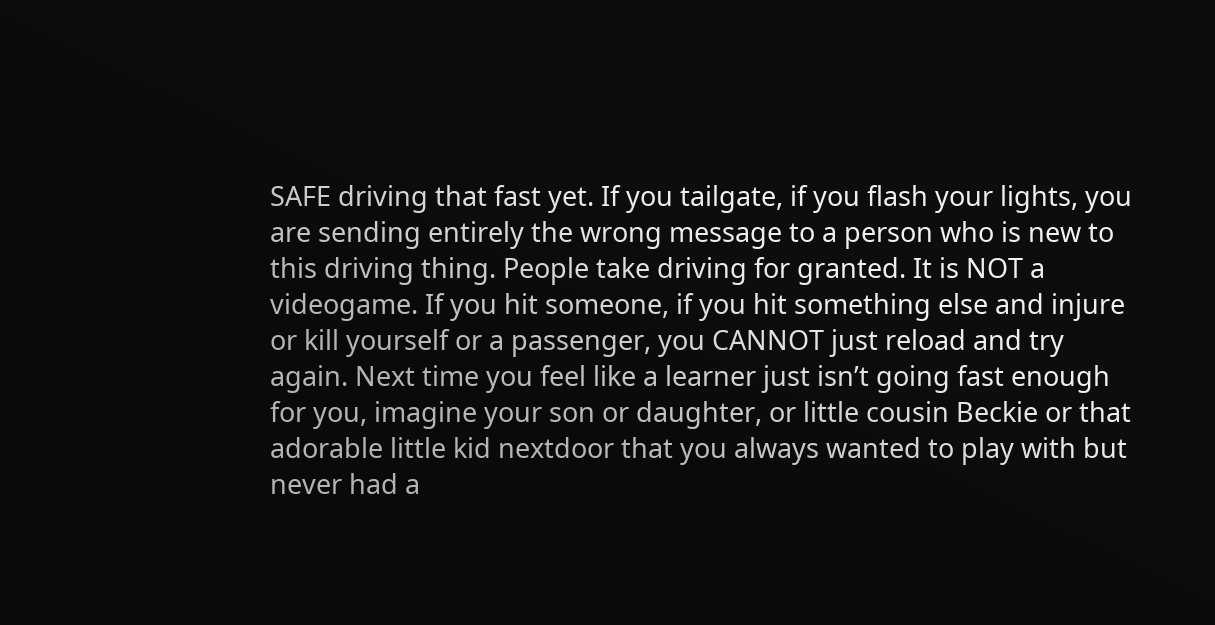SAFE driving that fast yet. If you tailgate, if you flash your lights, you are sending entirely the wrong message to a person who is new to this driving thing. People take driving for granted. It is NOT a videogame. If you hit someone, if you hit something else and injure or kill yourself or a passenger, you CANNOT just reload and try again. Next time you feel like a learner just isn’t going fast enough for you, imagine your son or daughter, or little cousin Beckie or that adorable little kid nextdoor that you always wanted to play with but never had a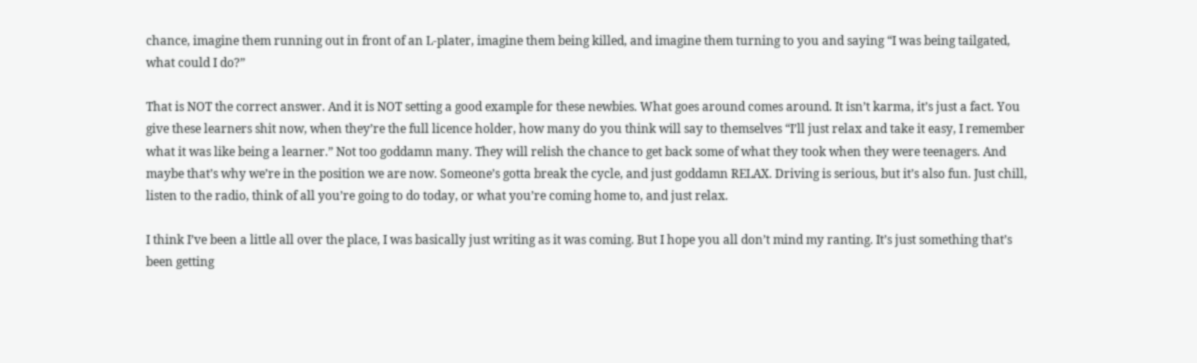chance, imagine them running out in front of an L-plater, imagine them being killed, and imagine them turning to you and saying “I was being tailgated, what could I do?”

That is NOT the correct answer. And it is NOT setting a good example for these newbies. What goes around comes around. It isn’t karma, it’s just a fact. You give these learners shit now, when they’re the full licence holder, how many do you think will say to themselves “I’ll just relax and take it easy, I remember what it was like being a learner.” Not too goddamn many. They will relish the chance to get back some of what they took when they were teenagers. And maybe that’s why we’re in the position we are now. Someone’s gotta break the cycle, and just goddamn RELAX. Driving is serious, but it’s also fun. Just chill, listen to the radio, think of all you’re going to do today, or what you’re coming home to, and just relax.

I think I’ve been a little all over the place, I was basically just writing as it was coming. But I hope you all don’t mind my ranting. It’s just something that’s been getting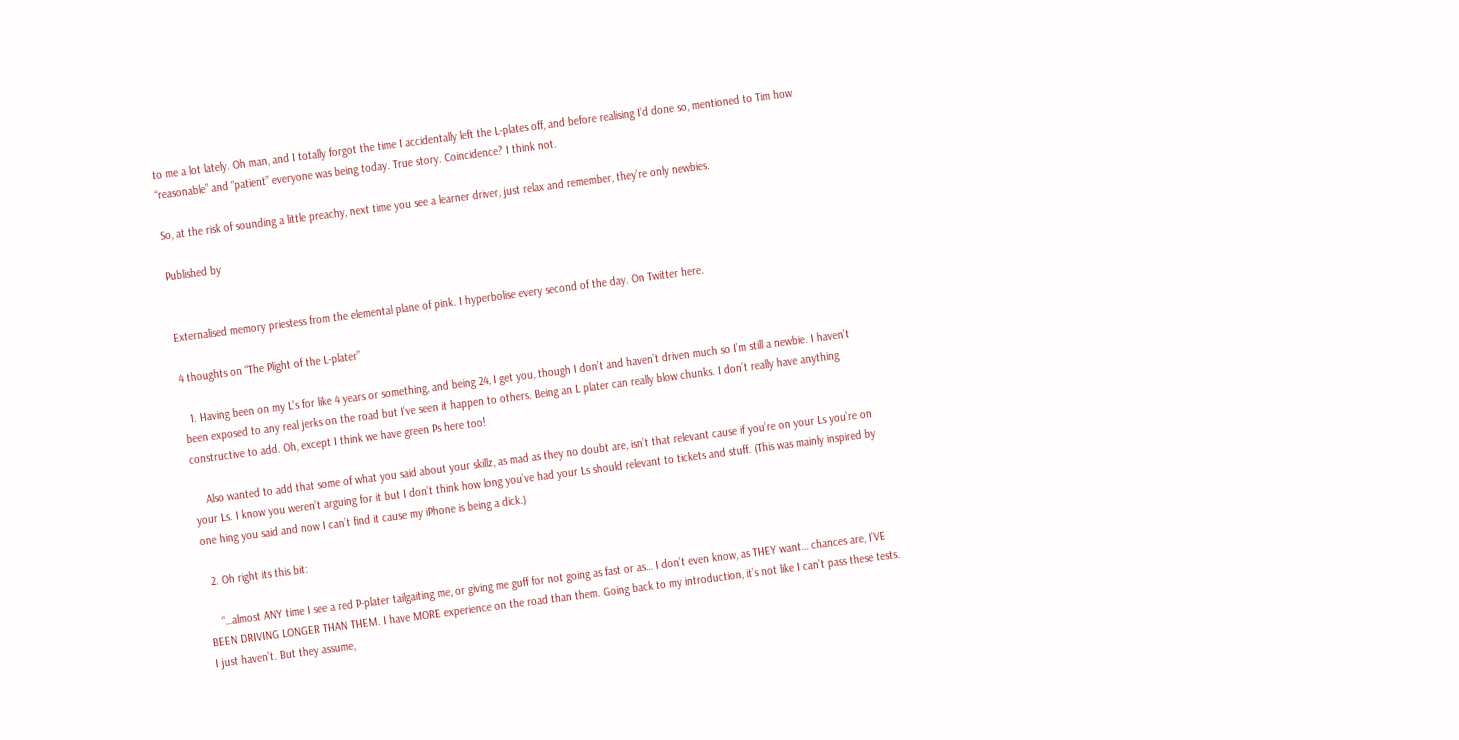to me a lot lately. Oh man, and I totally forgot the time I accidentally left the L-plates off, and before realising I’d done so, mentioned to Tim how “reasonable” and “patient” everyone was being today. True story. Coincidence? I think not.

So, at the risk of sounding a little preachy, next time you see a learner driver, just relax and remember, they’re only newbies.

Published by


Externalised memory priestess from the elemental plane of pink. I hyperbolise every second of the day. On Twitter here.

4 thoughts on “The Plight of the L-plater”

  1. Having been on my L’s for like 4 years or something, and being 24, I get you, though I don’t and haven’t driven much so I’m still a newbie. I haven’t been exposed to any real jerks on the road but I’ve seen it happen to others. Being an L plater can really blow chunks. I don’t really have anything constructive to add. Oh, except I think we have green Ps here too!

    Also wanted to add that some of what you said about your skillz, as mad as they no doubt are, isn’t that relevant cause if you’re on your Ls you’re on your Ls. I know you weren’t arguing for it but I don’t think how long you’ve had your Ls should relevant to tickets and stuff. (This was mainly inspired by one hing you said and now I can’t find it cause my iPhone is being a dick.)

  2. Oh right its this bit:

    “…almost ANY time I see a red P-plater tailgaiting me, or giving me guff for not going as fast or as… I don’t even know, as THEY want… chances are, I’VE BEEN DRIVING LONGER THAN THEM. I have MORE experience on the road than them. Going back to my introduction, it’s not like I can’t pass these tests. I just haven’t. But they assume,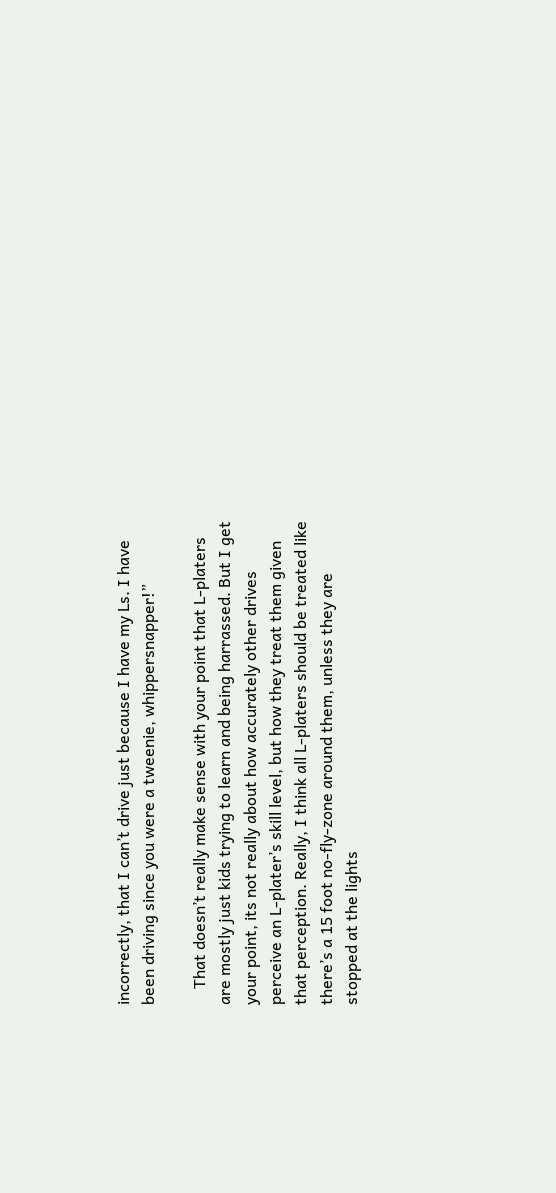incorrectly, that I can’t drive just because I have my Ls. I have been driving since you were a tweenie, whippersnapper!”

    That doesn’t really make sense with your point that L-platers are mostly just kids trying to learn and being harrassed. But I get your point, its not really about how accurately other drives perceive an L-plater’s skill level, but how they treat them given that perception. Really, I think all L-platers should be treated like there’s a 15 foot no-fly-zone around them, unless they are stopped at the lights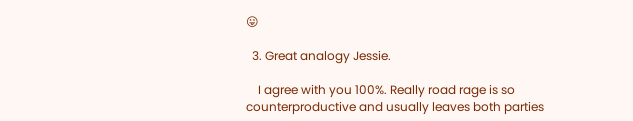😛

  3. Great analogy Jessie.

    I agree with you 100%. Really road rage is so counterproductive and usually leaves both parties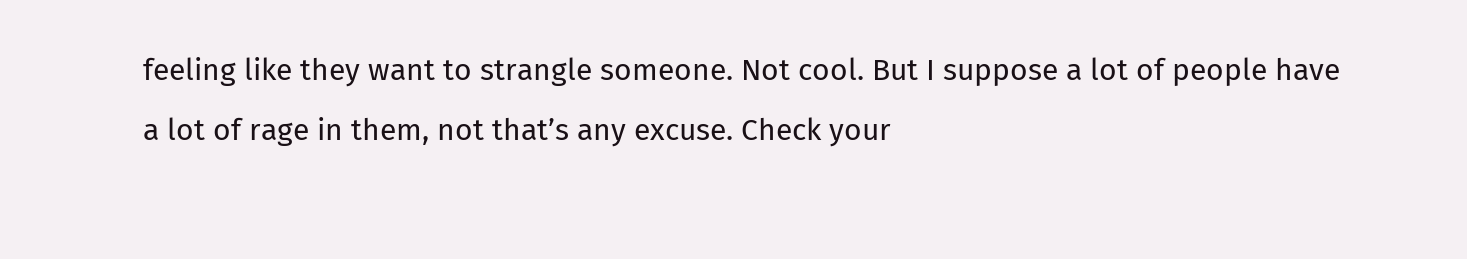feeling like they want to strangle someone. Not cool. But I suppose a lot of people have a lot of rage in them, not that’s any excuse. Check your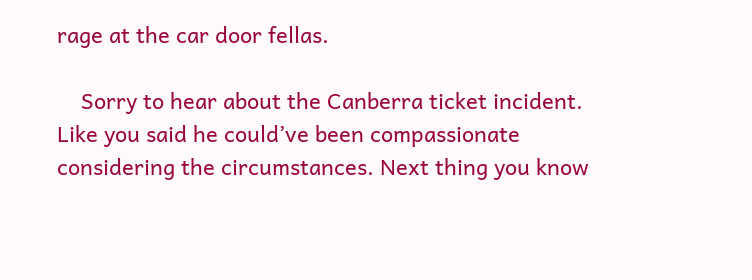rage at the car door fellas.

    Sorry to hear about the Canberra ticket incident. Like you said he could’ve been compassionate considering the circumstances. Next thing you know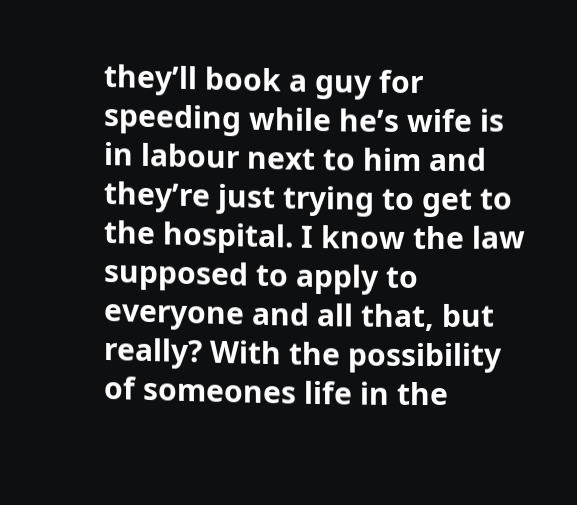they’ll book a guy for speeding while he’s wife is in labour next to him and they’re just trying to get to the hospital. I know the law supposed to apply to everyone and all that, but really? With the possibility of someones life in the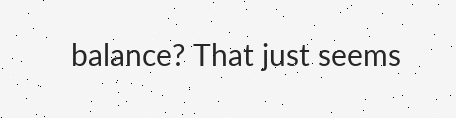balance? That just seems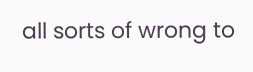all sorts of wrong to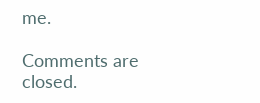me.

Comments are closed.